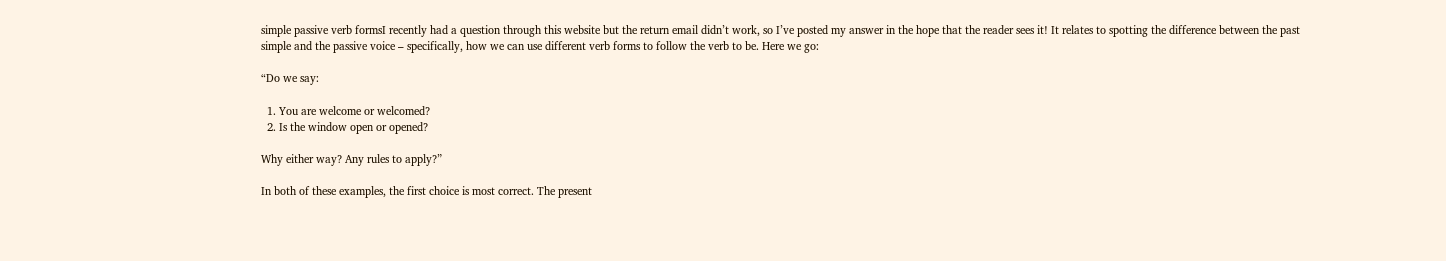simple passive verb formsI recently had a question through this website but the return email didn’t work, so I’ve posted my answer in the hope that the reader sees it! It relates to spotting the difference between the past simple and the passive voice – specifically, how we can use different verb forms to follow the verb to be. Here we go:

“Do we say:

  1. You are welcome or welcomed?
  2. Is the window open or opened?

Why either way? Any rules to apply?”

In both of these examples, the first choice is most correct. The present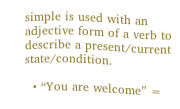simple is used with an adjective form of a verb to describe a present/current state/condition.

  • “You are welcome” =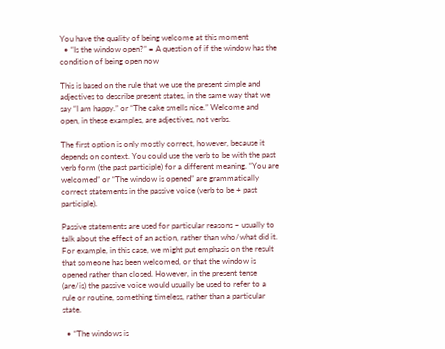You have the quality of being welcome at this moment
  • “Is the window open?” = A question of if the window has the condition of being open now

This is based on the rule that we use the present simple and adjectives to describe present states, in the same way that we say “I am happy.” or “The cake smells nice.” Welcome and open, in these examples, are adjectives, not verbs.

The first option is only mostly correct, however, because it depends on context. You could use the verb to be with the past verb form (the past participle) for a different meaning. “You are welcomed” or “The window is opened” are grammatically correct statements in the passive voice (verb to be + past participle).

Passive statements are used for particular reasons – usually to talk about the effect of an action, rather than who/what did it. For example, in this case, we might put emphasis on the result that someone has been welcomed, or that the window is opened rather than closed. However, in the present tense (are/is) the passive voice would usually be used to refer to a rule or routine, something timeless, rather than a particular state.

  • “The windows is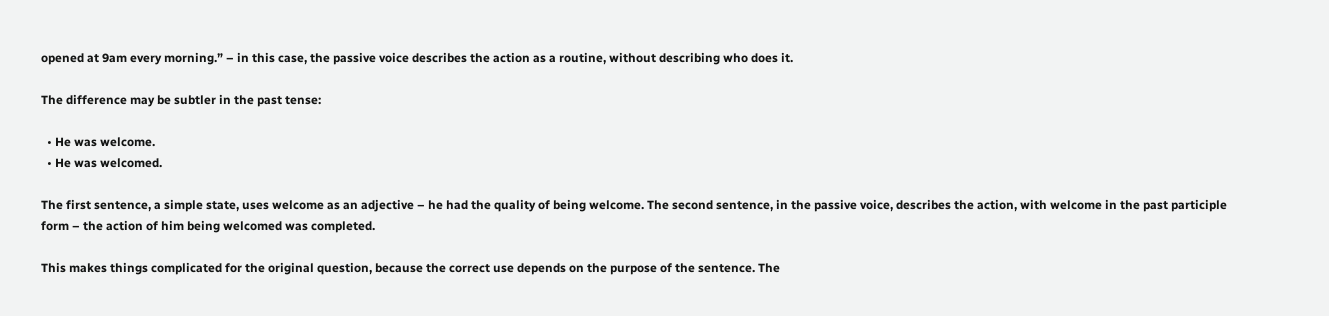opened at 9am every morning.” – in this case, the passive voice describes the action as a routine, without describing who does it.

The difference may be subtler in the past tense:

  • He was welcome.
  • He was welcomed.

The first sentence, a simple state, uses welcome as an adjective – he had the quality of being welcome. The second sentence, in the passive voice, describes the action, with welcome in the past participle form – the action of him being welcomed was completed.

This makes things complicated for the original question, because the correct use depends on the purpose of the sentence. The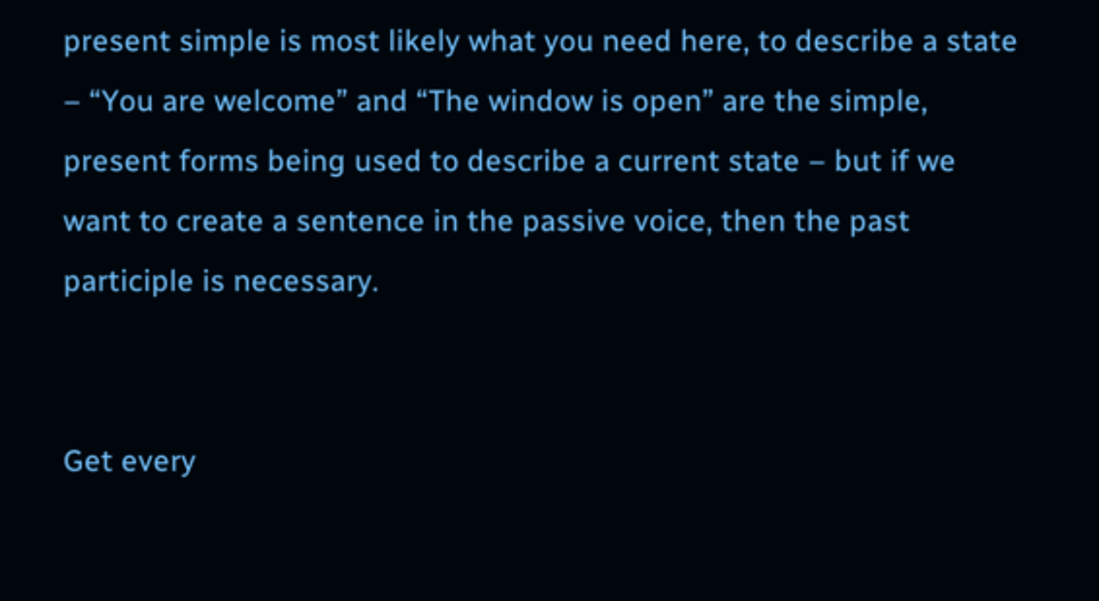present simple is most likely what you need here, to describe a state – “You are welcome” and “The window is open” are the simple, present forms being used to describe a current state – but if we want to create a sentence in the passive voice, then the past participle is necessary.


Get every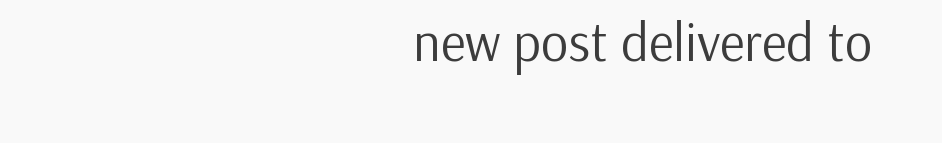new post delivered to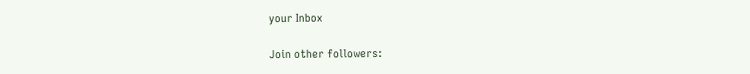your Inbox

Join other followers: